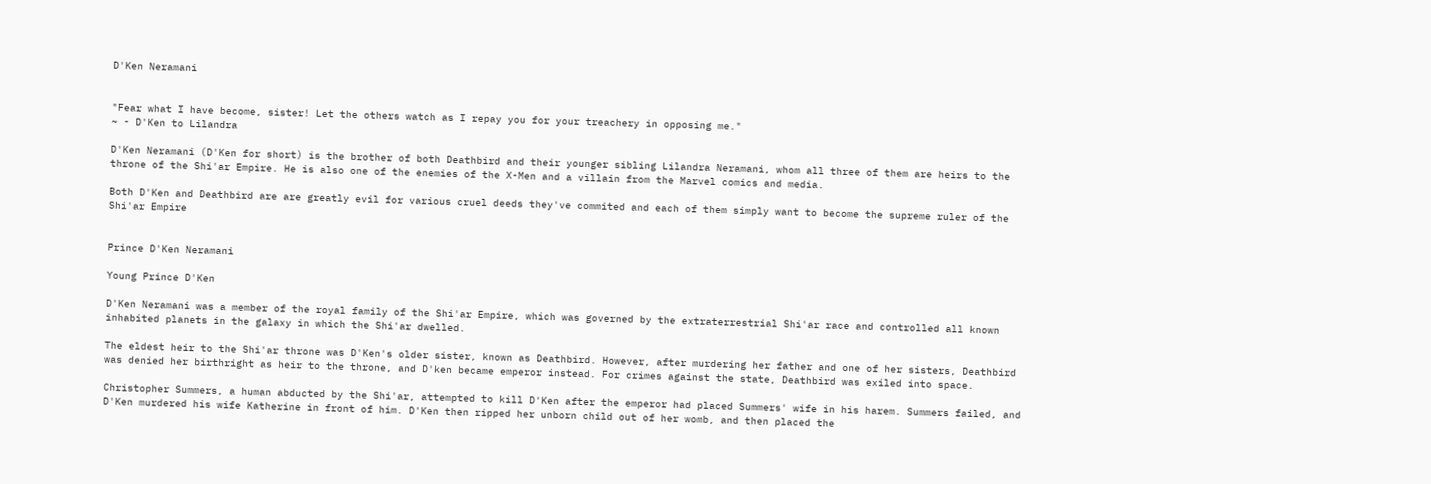D'Ken Neramani


"Fear what I have become, sister! Let the others watch as I repay you for your treachery in opposing me."
~ - D'Ken to Lilandra

D'Ken Neramani (D'Ken for short) is the brother of both Deathbird and their younger sibling Lilandra Neramani, whom all three of them are heirs to the throne of the Shi'ar Empire. He is also one of the enemies of the X-Men and a villain from the Marvel comics and media.

Both D'Ken and Deathbird are are greatly evil for various cruel deeds they've commited and each of them simply want to become the supreme ruler of the Shi'ar Empire


Prince D'Ken Neramani

Young Prince D'Ken

D'Ken Neramani was a member of the royal family of the Shi'ar Empire, which was governed by the extraterrestrial Shi'ar race and controlled all known inhabited planets in the galaxy in which the Shi'ar dwelled.

The eldest heir to the Shi'ar throne was D'Ken's older sister, known as Deathbird. However, after murdering her father and one of her sisters, Deathbird was denied her birthright as heir to the throne, and D'ken became emperor instead. For crimes against the state, Deathbird was exiled into space.

Christopher Summers, a human abducted by the Shi'ar, attempted to kill D'Ken after the emperor had placed Summers' wife in his harem. Summers failed, and D'Ken murdered his wife Katherine in front of him. D'Ken then ripped her unborn child out of her womb, and then placed the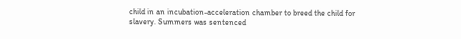child in an incubation-acceleration chamber to breed the child for slavery. Summers was sentenced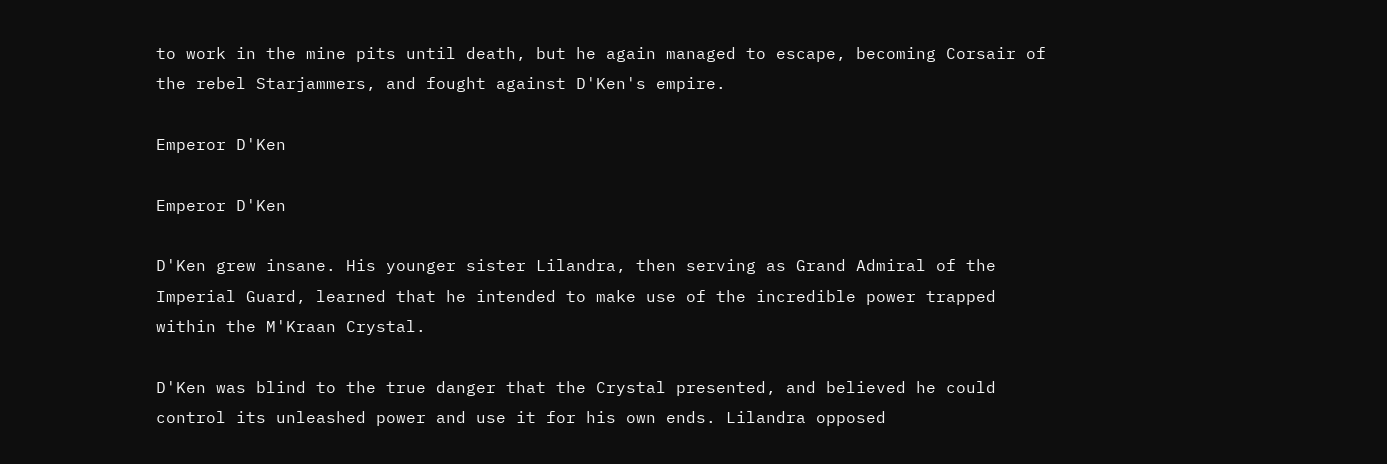to work in the mine pits until death, but he again managed to escape, becoming Corsair of the rebel Starjammers, and fought against D'Ken's empire.

Emperor D'Ken

Emperor D'Ken

D'Ken grew insane. His younger sister Lilandra, then serving as Grand Admiral of the Imperial Guard, learned that he intended to make use of the incredible power trapped within the M'Kraan Crystal.

D'Ken was blind to the true danger that the Crystal presented, and believed he could control its unleashed power and use it for his own ends. Lilandra opposed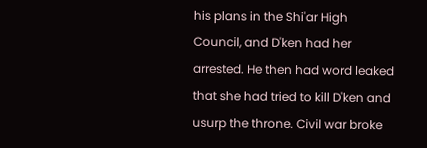his plans in the Shi'ar High Council, and D'ken had her arrested. He then had word leaked that she had tried to kill D'ken and usurp the throne. Civil war broke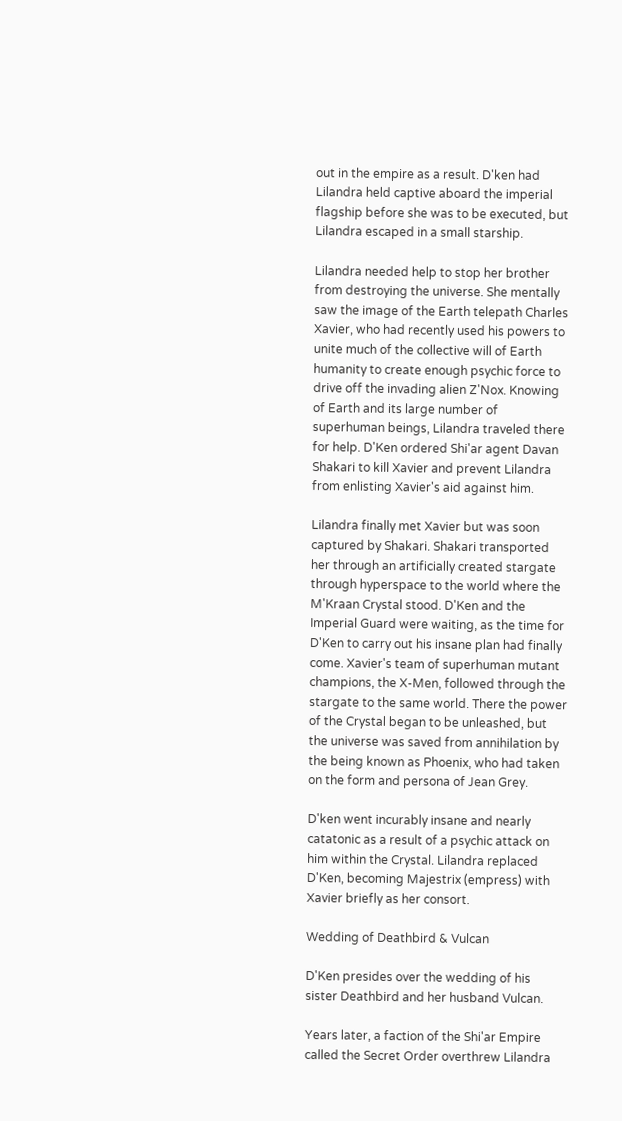out in the empire as a result. D'ken had Lilandra held captive aboard the imperial flagship before she was to be executed, but Lilandra escaped in a small starship.

Lilandra needed help to stop her brother from destroying the universe. She mentally saw the image of the Earth telepath Charles Xavier, who had recently used his powers to unite much of the collective will of Earth humanity to create enough psychic force to drive off the invading alien Z'Nox. Knowing of Earth and its large number of superhuman beings, Lilandra traveled there for help. D'Ken ordered Shi'ar agent Davan Shakari to kill Xavier and prevent Lilandra from enlisting Xavier's aid against him.

Lilandra finally met Xavier but was soon captured by Shakari. Shakari transported her through an artificially created stargate through hyperspace to the world where the M'Kraan Crystal stood. D'Ken and the Imperial Guard were waiting, as the time for D'Ken to carry out his insane plan had finally come. Xavier's team of superhuman mutant champions, the X-Men, followed through the stargate to the same world. There the power of the Crystal began to be unleashed, but the universe was saved from annihilation by the being known as Phoenix, who had taken on the form and persona of Jean Grey.

D'ken went incurably insane and nearly catatonic as a result of a psychic attack on him within the Crystal. Lilandra replaced D'Ken, becoming Majestrix (empress) with Xavier briefly as her consort.

Wedding of Deathbird & Vulcan

D'Ken presides over the wedding of his sister Deathbird and her husband Vulcan.

Years later, a faction of the Shi'ar Empire called the Secret Order overthrew Lilandra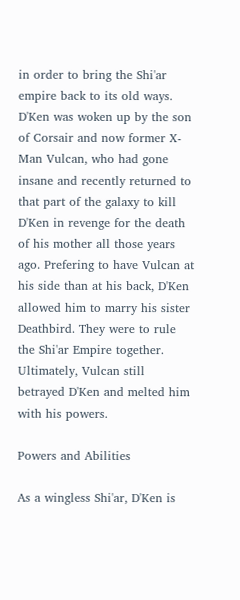in order to bring the Shi'ar empire back to its old ways. D'Ken was woken up by the son of Corsair and now former X-Man Vulcan, who had gone insane and recently returned to that part of the galaxy to kill D'Ken in revenge for the death of his mother all those years ago. Prefering to have Vulcan at his side than at his back, D'Ken allowed him to marry his sister Deathbird. They were to rule the Shi'ar Empire together. Ultimately, Vulcan still betrayed D'Ken and melted him with his powers.

Powers and Abilities

As a wingless Shi'ar, D'Ken is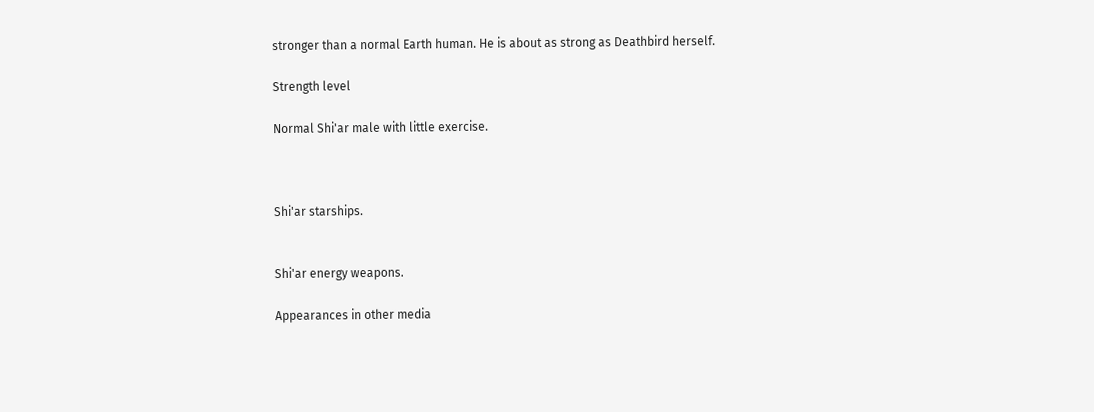stronger than a normal Earth human. He is about as strong as Deathbird herself.

Strength level

Normal Shi'ar male with little exercise.



Shi'ar starships.


Shi'ar energy weapons.

Appearances in other media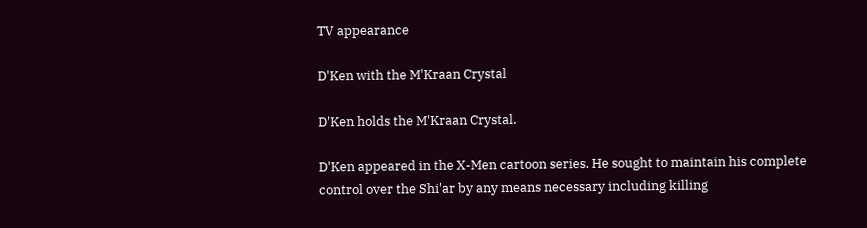TV appearance

D'Ken with the M'Kraan Crystal

D'Ken holds the M'Kraan Crystal.

D'Ken appeared in the X-Men cartoon series. He sought to maintain his complete control over the Shi'ar by any means necessary including killing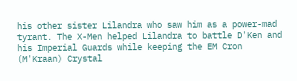his other sister Lilandra who saw him as a power-mad tyrant. The X-Men helped Lilandra to battle D'Ken and his Imperial Guards while keeping the EM Cron (M'Kraan) Crystal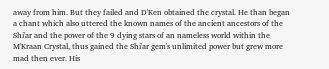away from him. But they failed and D'Ken obtained the crystal. He than began a chant which also uttered the known names of the ancient ancestors of the Shi'ar and the power of the 9 dying stars of an nameless world within the M'Kraan Crystal, thus gained the Shi'ar gem's unlimited power but grew more mad then ever. His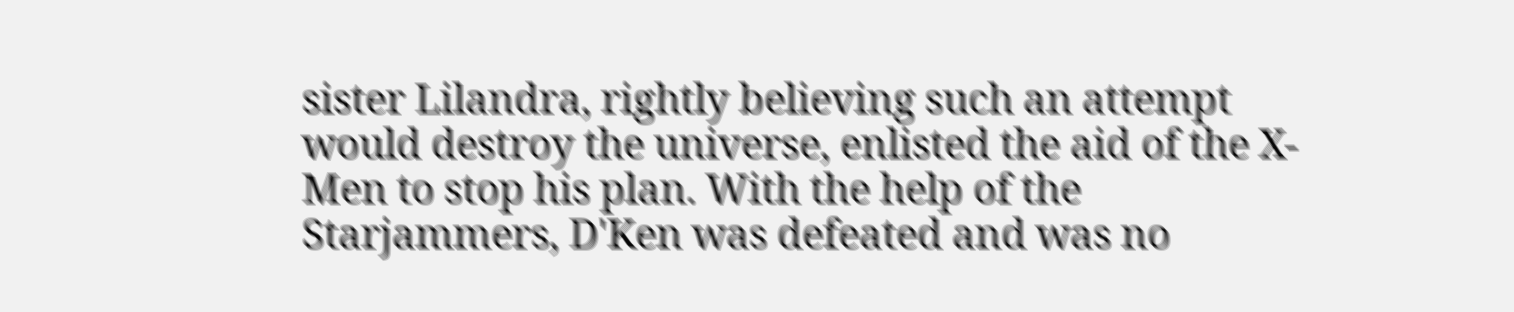sister Lilandra, rightly believing such an attempt would destroy the universe, enlisted the aid of the X-Men to stop his plan. With the help of the Starjammers, D'Ken was defeated and was no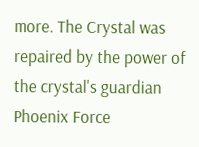more. The Crystal was repaired by the power of the crystal's guardian Phoenix Force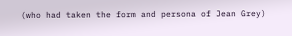(who had taken the form and persona of Jean Grey)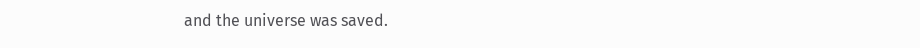and the universe was saved.